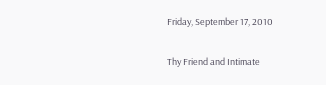Friday, September 17, 2010

Thy Friend and Intimate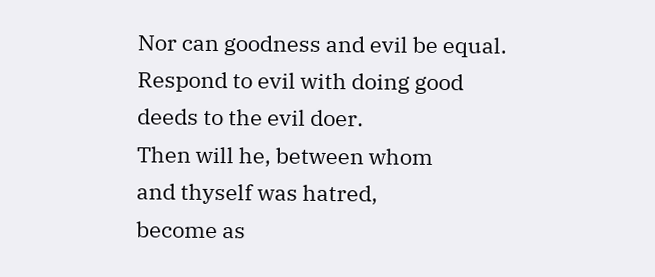Nor can goodness and evil be equal.
Respond to evil with doing good
deeds to the evil doer.
Then will he, between whom
and thyself was hatred,
become as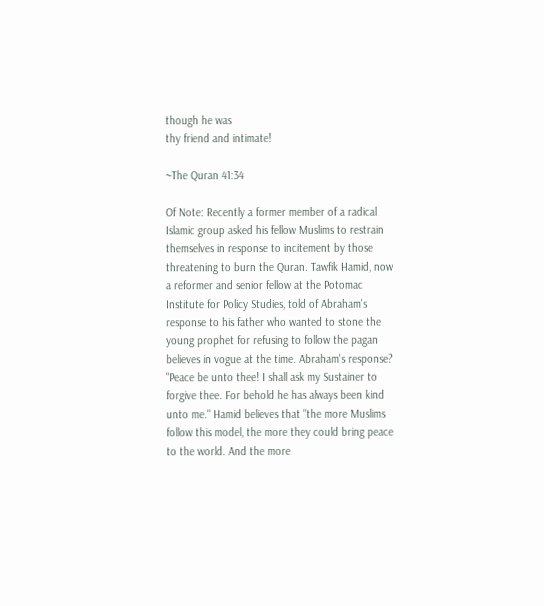though he was
thy friend and intimate!

~The Quran 41:34

Of Note: Recently a former member of a radical Islamic group asked his fellow Muslims to restrain themselves in response to incitement by those threatening to burn the Quran. Tawfik Hamid, now a reformer and senior fellow at the Potomac Institute for Policy Studies, told of Abraham's response to his father who wanted to stone the young prophet for refusing to follow the pagan believes in vogue at the time. Abraham's response? "Peace be unto thee! I shall ask my Sustainer to forgive thee. For behold he has always been kind unto me." Hamid believes that "the more Muslims follow this model, the more they could bring peace to the world. And the more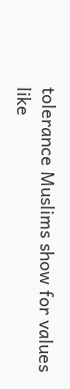tolerance Muslims show for values like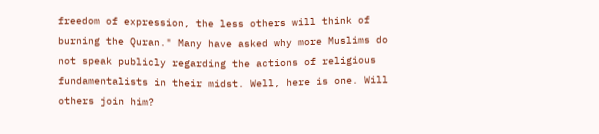freedom of expression, the less others will think of burning the Quran." Many have asked why more Muslims do not speak publicly regarding the actions of religious fundamentalists in their midst. Well, here is one. Will others join him?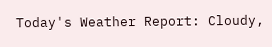Today's Weather Report: Cloudy,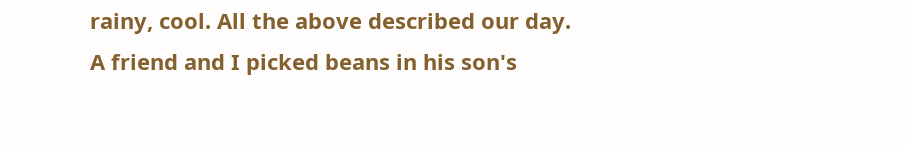rainy, cool. All the above described our day. A friend and I picked beans in his son's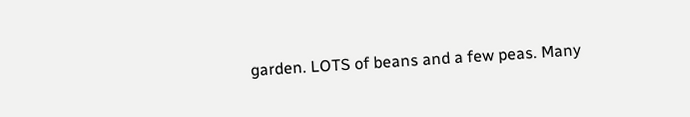garden. LOTS of beans and a few peas. Many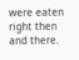were eaten right then and there.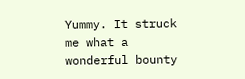Yummy. It struck me what a wonderful bounty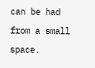can be had from a small space.